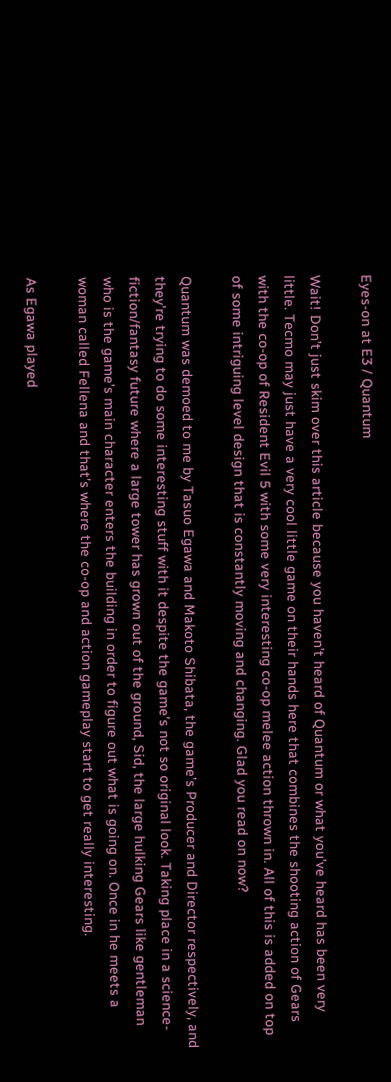Eyes-on at E3 / Quantum

Wait! Don’t just skim over this article because you haven’t heard of Quantum or what you’ve heard has been very little. Tecmo may just have a very cool little game on their hands here that combines the shooting action of Gears with the co-op of Resident Evil 5 with some very interesting co-op melee action thrown in. All of this is added on top of some intriguing level design that is constantly moving and changing. Glad you read on now?

Quantum was demoed to me by Tasuo Egawa and Makoto Shibata, the game’s Producer and Director respectively, and they’re trying to do some interesting stuff with it despite the game’s not so original look. Taking place in a science-fiction/fantasy future where a large tower has grown out of the ground, Sid, the large hulking Gears like gentleman who is the game’s main character enters the building in order to figure out what is going on. Once in he meets a woman called Fellena and that’s where the co-op and action gameplay start to get really interesting.

As Egawa played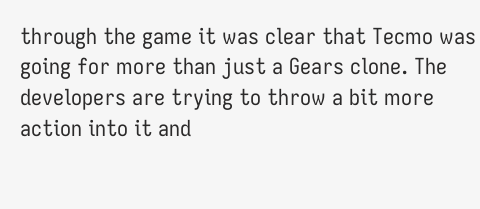through the game it was clear that Tecmo was going for more than just a Gears clone. The developers are trying to throw a bit more action into it and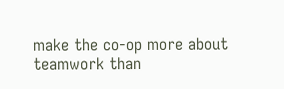make the co-op more about teamwork than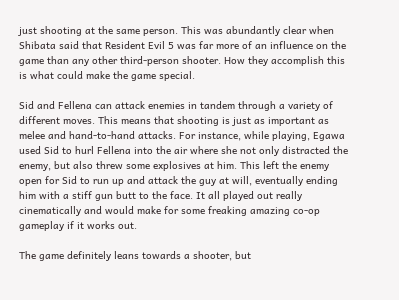just shooting at the same person. This was abundantly clear when Shibata said that Resident Evil 5 was far more of an influence on the game than any other third-person shooter. How they accomplish this is what could make the game special.

Sid and Fellena can attack enemies in tandem through a variety of different moves. This means that shooting is just as important as melee and hand-to-hand attacks. For instance, while playing, Egawa used Sid to hurl Fellena into the air where she not only distracted the enemy, but also threw some explosives at him. This left the enemy open for Sid to run up and attack the guy at will, eventually ending him with a stiff gun butt to the face. It all played out really cinematically and would make for some freaking amazing co-op gameplay if it works out.

The game definitely leans towards a shooter, but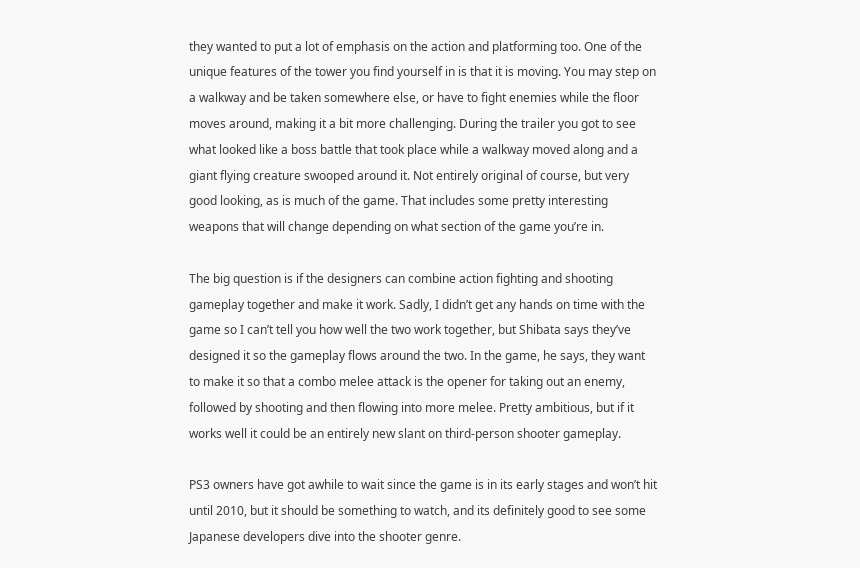they wanted to put a lot of emphasis on the action and platforming too. One of the unique features of the tower you find yourself in is that it is moving. You may step on a walkway and be taken somewhere else, or have to fight enemies while the floor moves around, making it a bit more challenging. During the trailer you got to see what looked like a boss battle that took place while a walkway moved along and a giant flying creature swooped around it. Not entirely original of course, but very good looking, as is much of the game. That includes some pretty interesting weapons that will change depending on what section of the game you’re in.

The big question is if the designers can combine action fighting and shooting gameplay together and make it work. Sadly, I didn’t get any hands on time with the game so I can’t tell you how well the two work together, but Shibata says they’ve designed it so the gameplay flows around the two. In the game, he says, they want to make it so that a combo melee attack is the opener for taking out an enemy, followed by shooting and then flowing into more melee. Pretty ambitious, but if it works well it could be an entirely new slant on third-person shooter gameplay.

PS3 owners have got awhile to wait since the game is in its early stages and won’t hit until 2010, but it should be something to watch, and its definitely good to see some Japanese developers dive into the shooter genre.